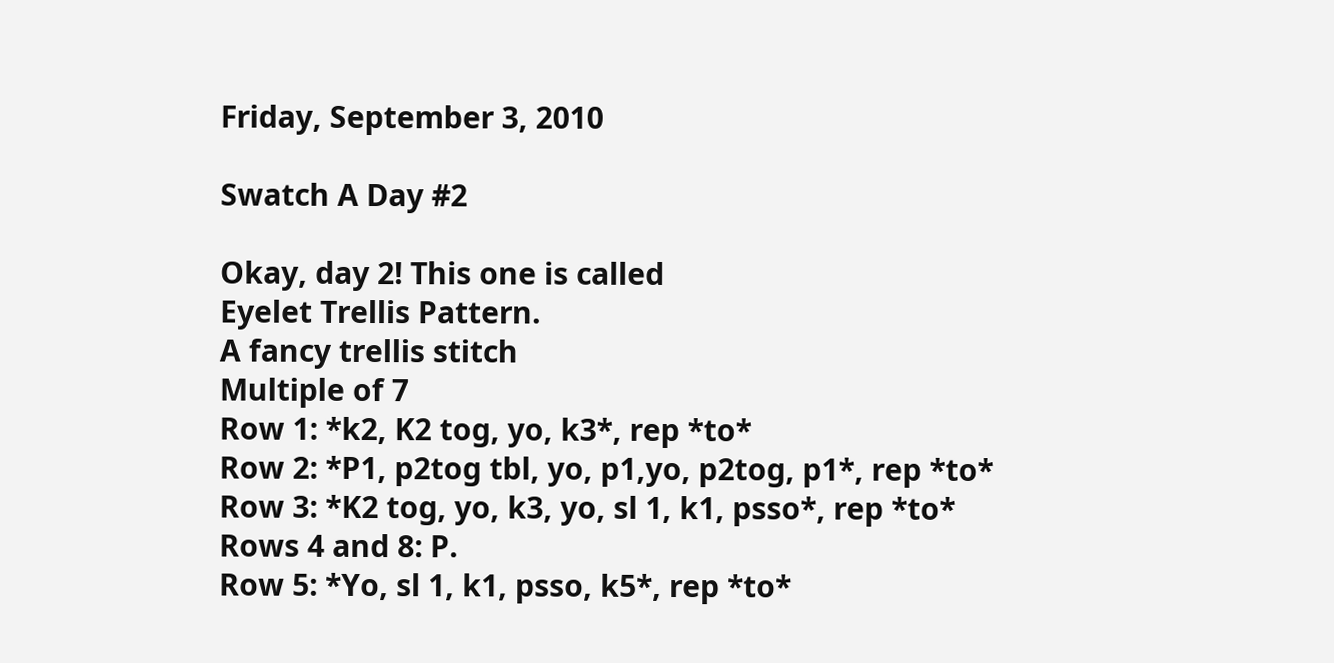Friday, September 3, 2010

Swatch A Day #2

Okay, day 2! This one is called
Eyelet Trellis Pattern.
A fancy trellis stitch
Multiple of 7
Row 1: *k2, K2 tog, yo, k3*, rep *to*
Row 2: *P1, p2tog tbl, yo, p1,yo, p2tog, p1*, rep *to*
Row 3: *K2 tog, yo, k3, yo, sl 1, k1, psso*, rep *to*
Rows 4 and 8: P.
Row 5: *Yo, sl 1, k1, psso, k5*, rep *to*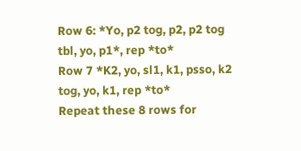Row 6: *Yo, p2 tog, p2, p2 tog tbl, yo, p1*, rep *to*
Row 7 *K2, yo, sl1, k1, psso, k2 tog, yo, k1, rep *to*
Repeat these 8 rows for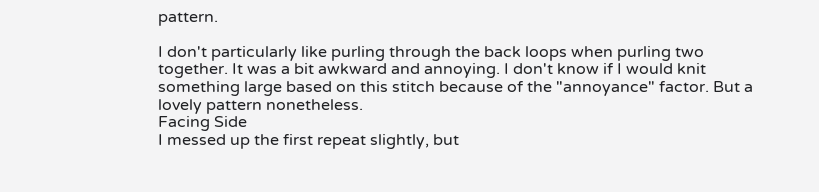pattern.

I don't particularly like purling through the back loops when purling two together. It was a bit awkward and annoying. I don't know if I would knit something large based on this stitch because of the "annoyance" factor. But a lovely pattern nonetheless.
Facing Side
I messed up the first repeat slightly, but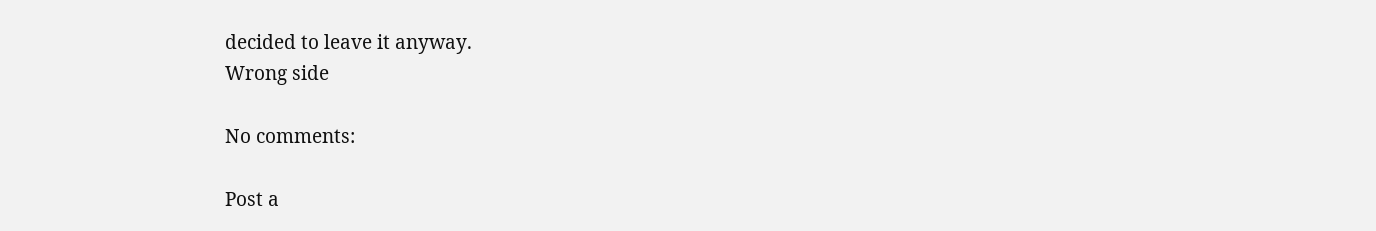decided to leave it anyway.
Wrong side

No comments:

Post a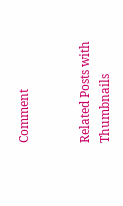Comment


Related Posts with Thumbnails